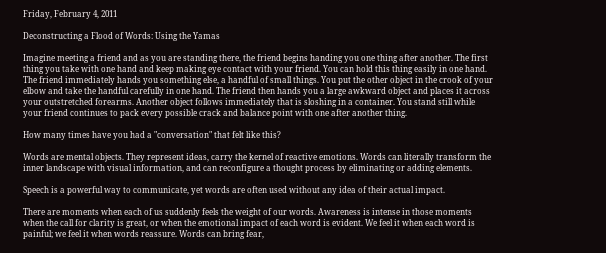Friday, February 4, 2011

Deconstructing a Flood of Words: Using the Yamas

Imagine meeting a friend and as you are standing there, the friend begins handing you one thing after another. The first thing you take with one hand and keep making eye contact with your friend. You can hold this thing easily in one hand. The friend immediately hands you something else, a handful of small things. You put the other object in the crook of your elbow and take the handful carefully in one hand. The friend then hands you a large awkward object and places it across your outstretched forearms. Another object follows immediately that is sloshing in a container. You stand still while your friend continues to pack every possible crack and balance point with one after another thing.

How many times have you had a "conversation" that felt like this?

Words are mental objects. They represent ideas, carry the kernel of reactive emotions. Words can literally transform the inner landscape with visual information, and can reconfigure a thought process by eliminating or adding elements.

Speech is a powerful way to communicate, yet words are often used without any idea of their actual impact.

There are moments when each of us suddenly feels the weight of our words. Awareness is intense in those moments when the call for clarity is great, or when the emotional impact of each word is evident. We feel it when each word is painful; we feel it when words reassure. Words can bring fear,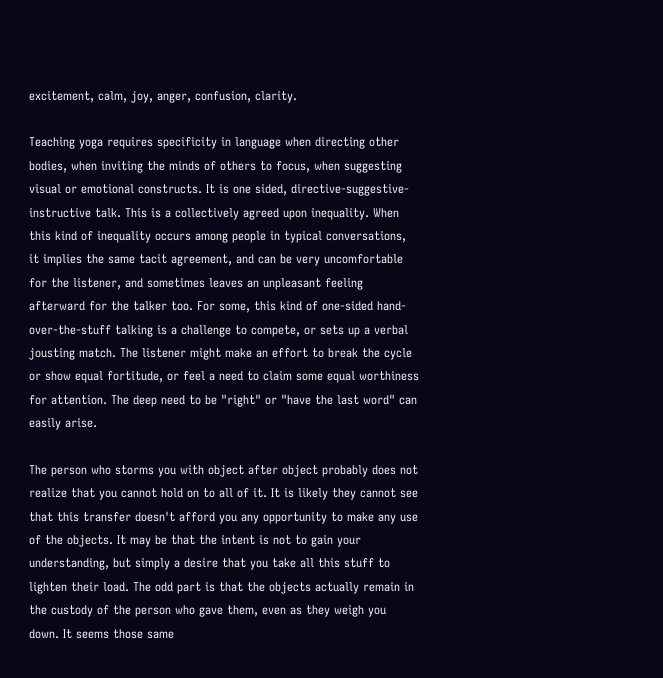excitement, calm, joy, anger, confusion, clarity.

Teaching yoga requires specificity in language when directing other bodies, when inviting the minds of others to focus, when suggesting visual or emotional constructs. It is one sided, directive-suggestive-instructive talk. This is a collectively agreed upon inequality. When this kind of inequality occurs among people in typical conversations, it implies the same tacit agreement, and can be very uncomfortable for the listener, and sometimes leaves an unpleasant feeling afterward for the talker too. For some, this kind of one-sided hand-over-the-stuff talking is a challenge to compete, or sets up a verbal jousting match. The listener might make an effort to break the cycle or show equal fortitude, or feel a need to claim some equal worthiness for attention. The deep need to be "right" or "have the last word" can easily arise.

The person who storms you with object after object probably does not realize that you cannot hold on to all of it. It is likely they cannot see that this transfer doesn't afford you any opportunity to make any use of the objects. It may be that the intent is not to gain your understanding, but simply a desire that you take all this stuff to lighten their load. The odd part is that the objects actually remain in the custody of the person who gave them, even as they weigh you down. It seems those same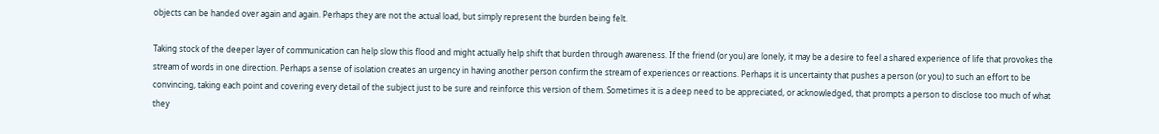objects can be handed over again and again. Perhaps they are not the actual load, but simply represent the burden being felt.

Taking stock of the deeper layer of communication can help slow this flood and might actually help shift that burden through awareness. If the friend (or you) are lonely, it may be a desire to feel a shared experience of life that provokes the stream of words in one direction. Perhaps a sense of isolation creates an urgency in having another person confirm the stream of experiences or reactions. Perhaps it is uncertainty that pushes a person (or you) to such an effort to be convincing, taking each point and covering every detail of the subject just to be sure and reinforce this version of them. Sometimes it is a deep need to be appreciated, or acknowledged, that prompts a person to disclose too much of what they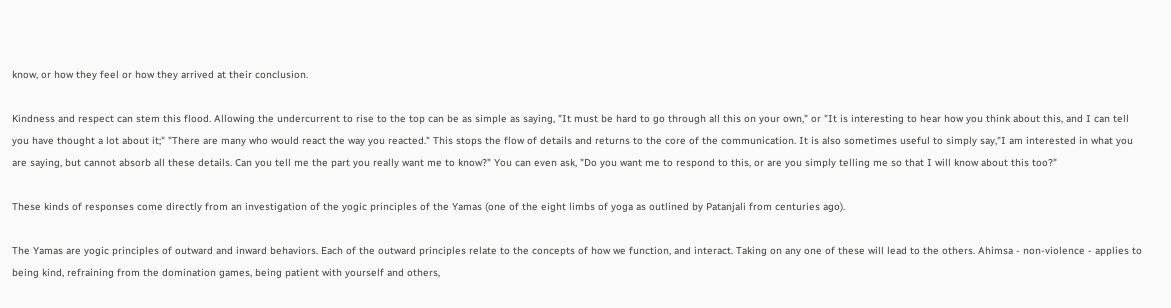know, or how they feel or how they arrived at their conclusion.

Kindness and respect can stem this flood. Allowing the undercurrent to rise to the top can be as simple as saying, "It must be hard to go through all this on your own," or "It is interesting to hear how you think about this, and I can tell you have thought a lot about it;" "There are many who would react the way you reacted." This stops the flow of details and returns to the core of the communication. It is also sometimes useful to simply say,"I am interested in what you are saying, but cannot absorb all these details. Can you tell me the part you really want me to know?" You can even ask, "Do you want me to respond to this, or are you simply telling me so that I will know about this too?"

These kinds of responses come directly from an investigation of the yogic principles of the Yamas (one of the eight limbs of yoga as outlined by Patanjali from centuries ago).

The Yamas are yogic principles of outward and inward behaviors. Each of the outward principles relate to the concepts of how we function, and interact. Taking on any one of these will lead to the others. Ahimsa - non-violence - applies to being kind, refraining from the domination games, being patient with yourself and others,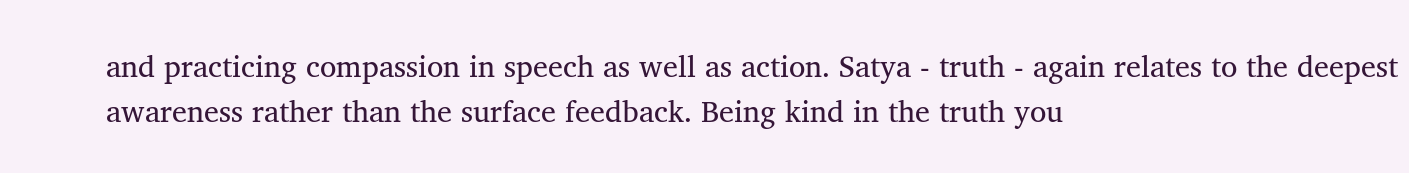and practicing compassion in speech as well as action. Satya - truth - again relates to the deepest awareness rather than the surface feedback. Being kind in the truth you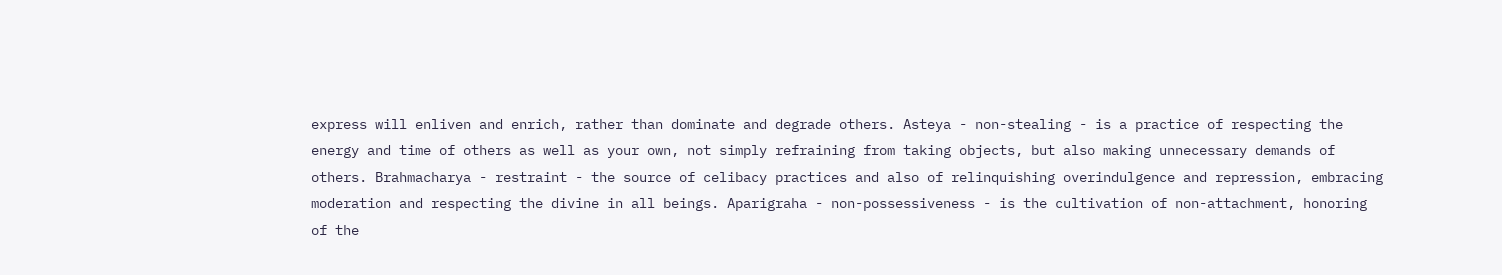express will enliven and enrich, rather than dominate and degrade others. Asteya - non-stealing - is a practice of respecting the energy and time of others as well as your own, not simply refraining from taking objects, but also making unnecessary demands of others. Brahmacharya - restraint - the source of celibacy practices and also of relinquishing overindulgence and repression, embracing moderation and respecting the divine in all beings. Aparigraha - non-possessiveness - is the cultivation of non-attachment, honoring of the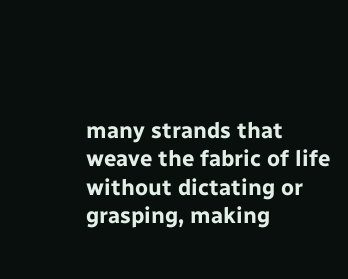many strands that weave the fabric of life without dictating or grasping, making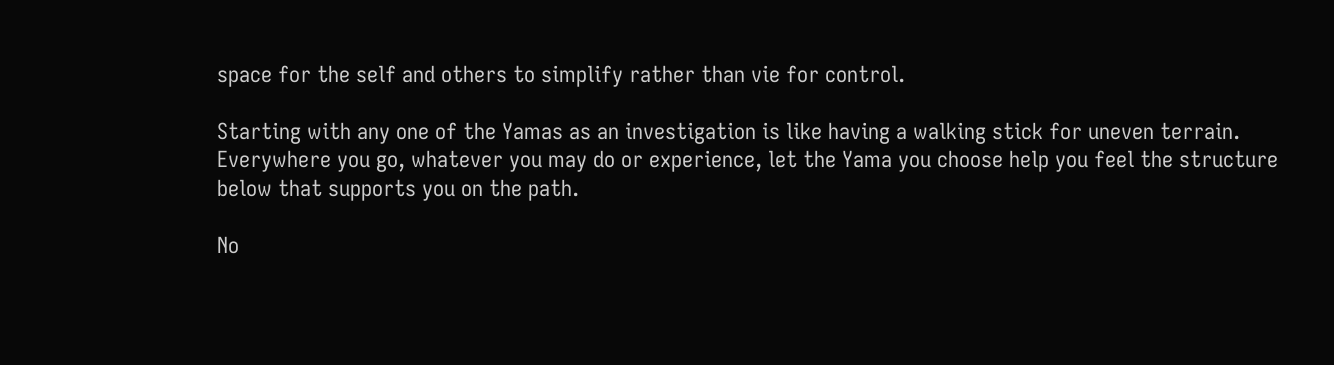space for the self and others to simplify rather than vie for control.

Starting with any one of the Yamas as an investigation is like having a walking stick for uneven terrain. Everywhere you go, whatever you may do or experience, let the Yama you choose help you feel the structure below that supports you on the path.

No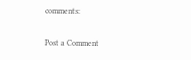comments:

Post a Comment